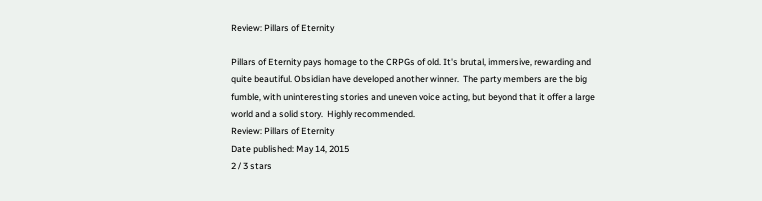Review: Pillars of Eternity

Pillars of Eternity pays homage to the CRPGs of old. It's brutal, immersive, rewarding and quite beautiful. Obsidian have developed another winner.  The party members are the big fumble, with uninteresting stories and uneven voice acting, but beyond that it offer a large world and a solid story.  Highly recommended.
Review: Pillars of Eternity
Date published: May 14, 2015
2 / 3 stars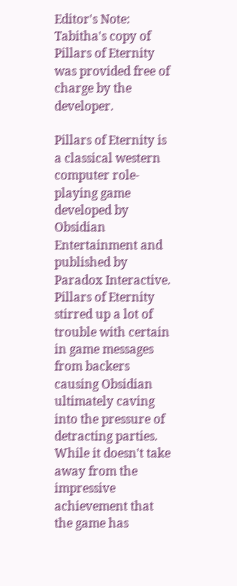Editor's Note: Tabitha's copy of Pillars of Eternity was provided free of charge by the developer.

Pillars of Eternity is a classical western computer role-playing game developed by Obsidian Entertainment and published by Paradox Interactive. Pillars of Eternity stirred up a lot of trouble with certain in game messages from backers causing Obsidian ultimately caving into the pressure of detracting parties. While it doesn't take away from the impressive achievement that the game has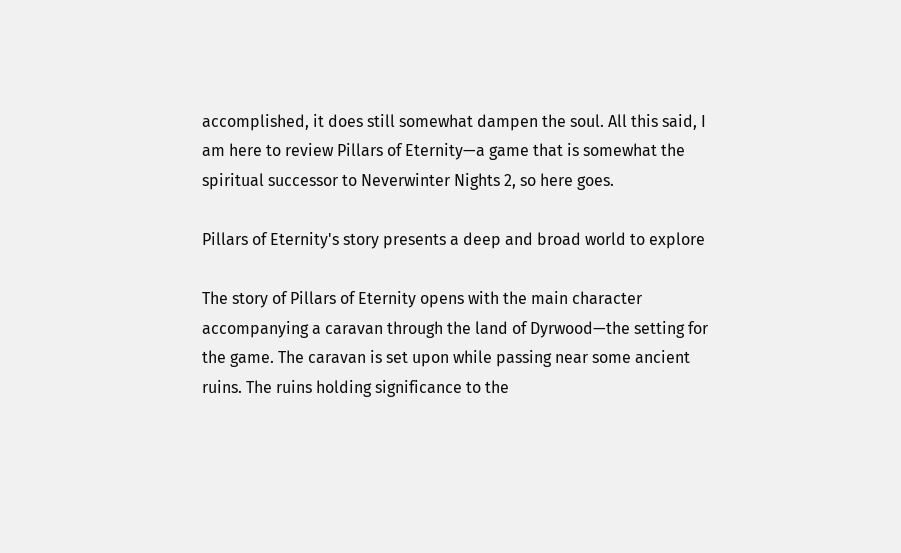accomplished, it does still somewhat dampen the soul. All this said, I am here to review Pillars of Eternity—a game that is somewhat the spiritual successor to Neverwinter Nights 2, so here goes.

Pillars of Eternity's story presents a deep and broad world to explore

The story of Pillars of Eternity opens with the main character accompanying a caravan through the land of Dyrwood—the setting for the game. The caravan is set upon while passing near some ancient ruins. The ruins holding significance to the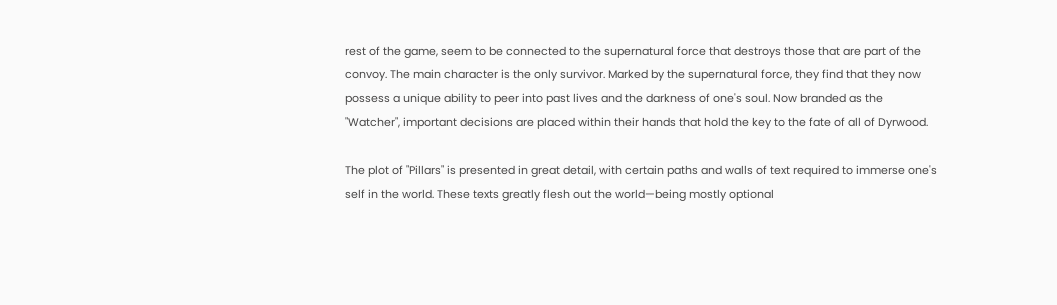rest of the game, seem to be connected to the supernatural force that destroys those that are part of the convoy. The main character is the only survivor. Marked by the supernatural force, they find that they now possess a unique ability to peer into past lives and the darkness of one's soul. Now branded as the "Watcher", important decisions are placed within their hands that hold the key to the fate of all of Dyrwood.

The plot of "Pillars" is presented in great detail, with certain paths and walls of text required to immerse one's self in the world. These texts greatly flesh out the world—being mostly optional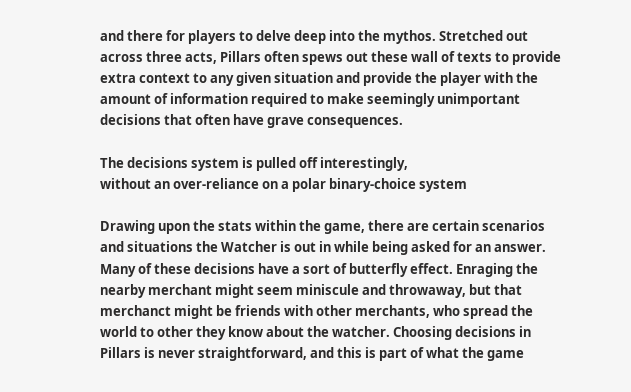and there for players to delve deep into the mythos. Stretched out across three acts, Pillars often spews out these wall of texts to provide extra context to any given situation and provide the player with the amount of information required to make seemingly unimportant decisions that often have grave consequences.

The decisions system is pulled off interestingly,
without an over-reliance on a polar binary-choice system

Drawing upon the stats within the game, there are certain scenarios and situations the Watcher is out in while being asked for an answer. Many of these decisions have a sort of butterfly effect. Enraging the nearby merchant might seem miniscule and throwaway, but that merchanct might be friends with other merchants, who spread the world to other they know about the watcher. Choosing decisions in Pillars is never straightforward, and this is part of what the game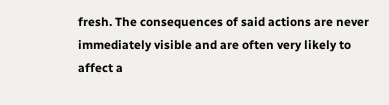fresh. The consequences of said actions are never immediately visible and are often very likely to affect a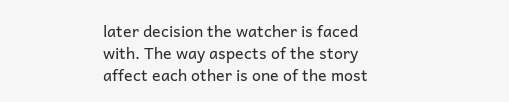later decision the watcher is faced with. The way aspects of the story affect each other is one of the most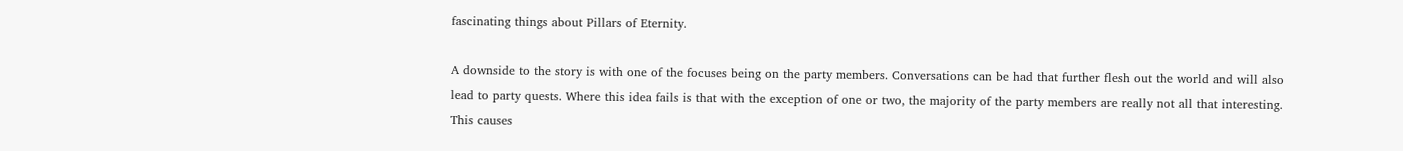fascinating things about Pillars of Eternity.

A downside to the story is with one of the focuses being on the party members. Conversations can be had that further flesh out the world and will also lead to party quests. Where this idea fails is that with the exception of one or two, the majority of the party members are really not all that interesting. This causes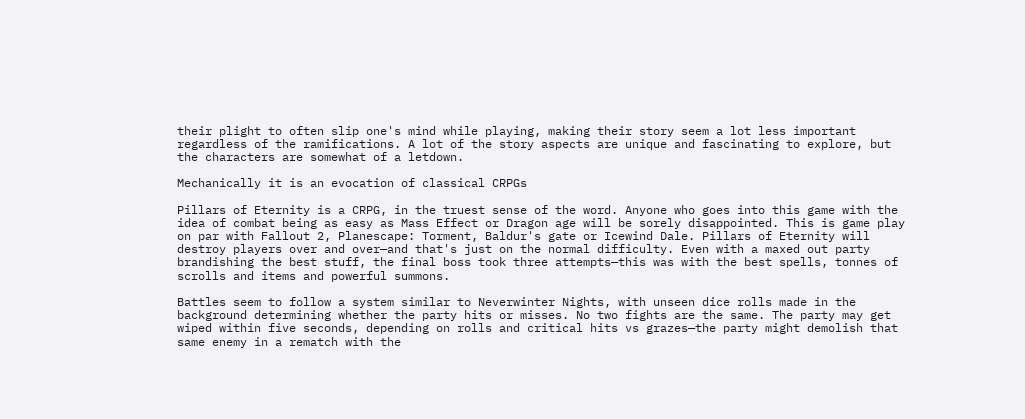their plight to often slip one's mind while playing, making their story seem a lot less important regardless of the ramifications. A lot of the story aspects are unique and fascinating to explore, but the characters are somewhat of a letdown.

Mechanically it is an evocation of classical CRPGs

Pillars of Eternity is a CRPG, in the truest sense of the word. Anyone who goes into this game with the idea of combat being as easy as Mass Effect or Dragon age will be sorely disappointed. This is game play on par with Fallout 2, Planescape: Torment, Baldur's gate or Icewind Dale. Pillars of Eternity will destroy players over and over—and that's just on the normal difficulty. Even with a maxed out party brandishing the best stuff, the final boss took three attempts—this was with the best spells, tonnes of scrolls and items and powerful summons.

Battles seem to follow a system similar to Neverwinter Nights, with unseen dice rolls made in the background determining whether the party hits or misses. No two fights are the same. The party may get wiped within five seconds, depending on rolls and critical hits vs grazes—the party might demolish that same enemy in a rematch with the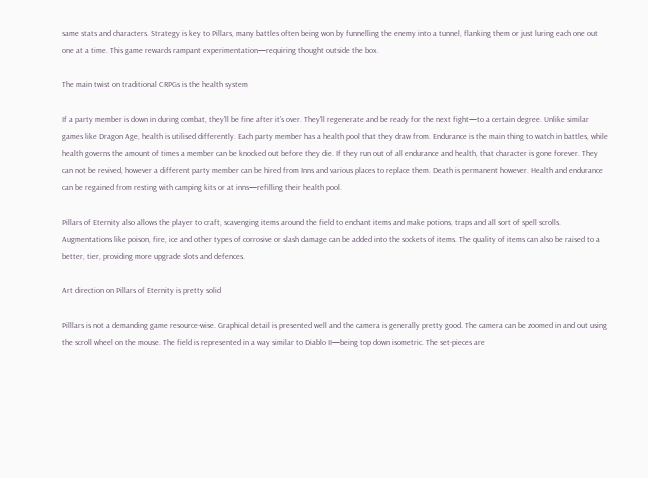same stats and characters. Strategy is key to Pillars, many battles often being won by funnelling the enemy into a tunnel, flanking them or just luring each one out one at a time. This game rewards rampant experimentation—requiring thought outside the box.

The main twist on traditional CRPGs is the health system

If a party member is down in during combat, they'll be fine after it's over. They'll regenerate and be ready for the next fight—to a certain degree. Unlike similar games like Dragon Age, health is utilised differently. Each party member has a health pool that they draw from. Endurance is the main thing to watch in battles, while health governs the amount of times a member can be knocked out before they die. If they run out of all endurance and health, that character is gone forever. They can not be revived, however a different party member can be hired from Inns and various places to replace them. Death is permanent however. Health and endurance can be regained from resting with camping kits or at inns—refilling their health pool.

Pillars of Eternity also allows the player to craft, scavenging items around the field to enchant items and make potions, traps and all sort of spell scrolls. Augmentations like poison, fire, ice and other types of corrosive or slash damage can be added into the sockets of items. The quality of items can also be raised to a better, tier, providing more upgrade slots and defences.

Art direction on Pillars of Eternity is pretty solid

Pilllars is not a demanding game resource-wise. Graphical detail is presented well and the camera is generally pretty good. The camera can be zoomed in and out using the scroll wheel on the mouse. The field is represented in a way similar to Diablo II—being top down isometric. The set-pieces are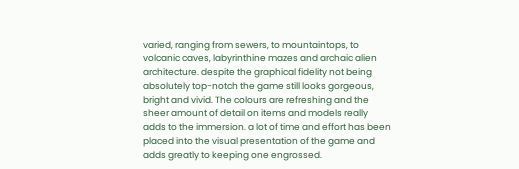varied, ranging from sewers, to mountaintops, to volcanic caves, labyrinthine mazes and archaic alien architecture. despite the graphical fidelity not being absolutely top-notch the game still looks gorgeous, bright and vivid. The colours are refreshing and the sheer amount of detail on items and models really adds to the immersion. a lot of time and effort has been placed into the visual presentation of the game and adds greatly to keeping one engrossed.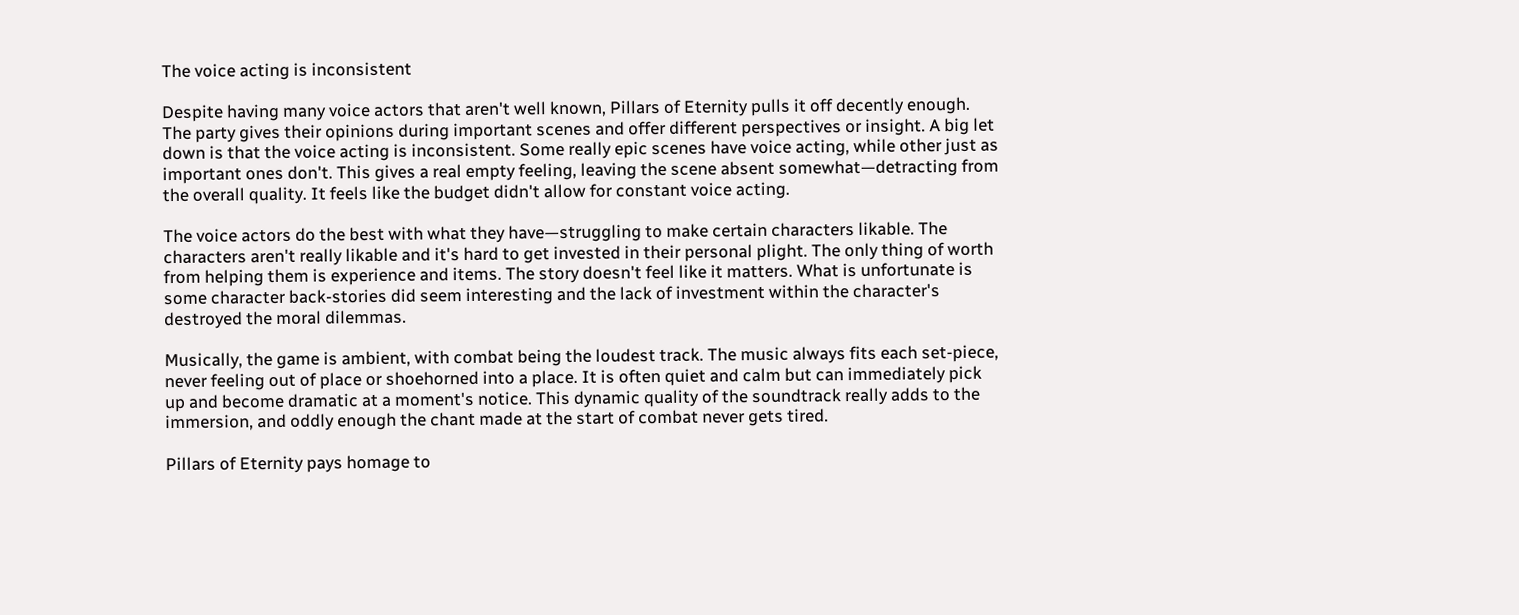The voice acting is inconsistent

Despite having many voice actors that aren't well known, Pillars of Eternity pulls it off decently enough. The party gives their opinions during important scenes and offer different perspectives or insight. A big let down is that the voice acting is inconsistent. Some really epic scenes have voice acting, while other just as important ones don't. This gives a real empty feeling, leaving the scene absent somewhat—detracting from the overall quality. It feels like the budget didn't allow for constant voice acting.

The voice actors do the best with what they have—struggling to make certain characters likable. The characters aren't really likable and it's hard to get invested in their personal plight. The only thing of worth from helping them is experience and items. The story doesn't feel like it matters. What is unfortunate is some character back-stories did seem interesting and the lack of investment within the character's destroyed the moral dilemmas.

Musically, the game is ambient, with combat being the loudest track. The music always fits each set-piece, never feeling out of place or shoehorned into a place. It is often quiet and calm but can immediately pick up and become dramatic at a moment's notice. This dynamic quality of the soundtrack really adds to the immersion, and oddly enough the chant made at the start of combat never gets tired.

Pillars of Eternity pays homage to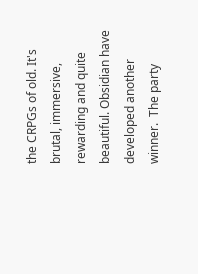the CRPGs of old. It's brutal, immersive, rewarding and quite beautiful. Obsidian have developed another winner.  The party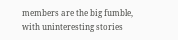members are the big fumble, with uninteresting stories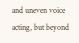and uneven voice acting, but beyond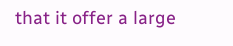that it offer a large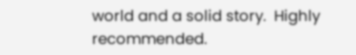world and a solid story.  Highly recommended.